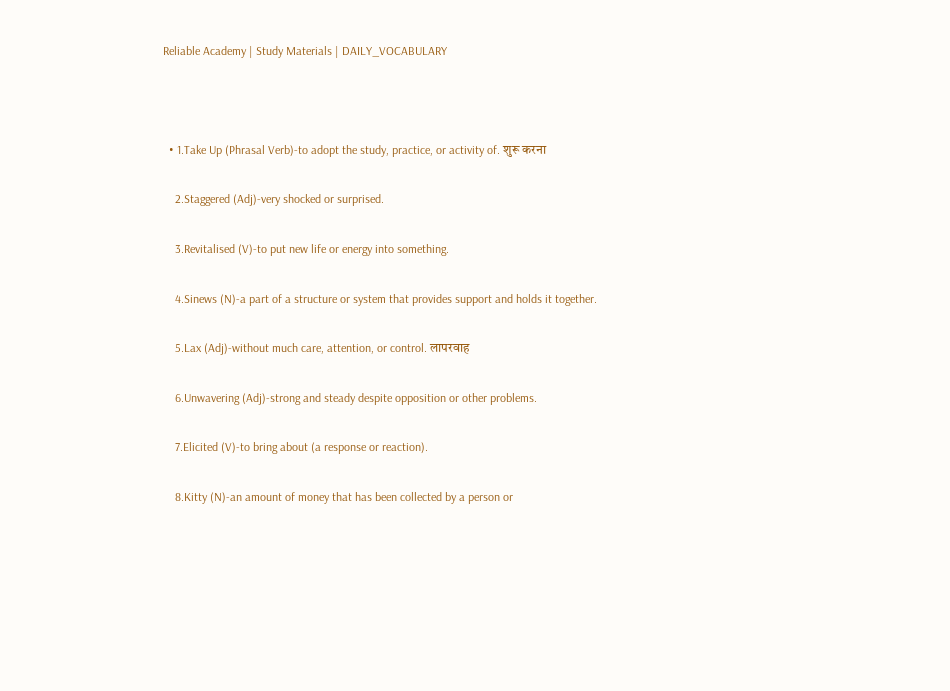Reliable Academy | Study Materials | DAILY_VOCABULARY



  • 1.Take Up (Phrasal Verb)-to adopt the study, practice, or activity of. शुरू करना

    2.Staggered (Adj)-very shocked or surprised.

    3.Revitalised (V)-to put new life or energy into something.

    4.Sinews (N)-a part of a structure or system that provides support and holds it together.

    5.Lax (Adj)-without much care, attention, or control. लापरवाह

    6.Unwavering (Adj)-strong and steady despite opposition or other problems.

    7.Elicited (V)-to bring about (a response or reaction).

    8.Kitty (N)-an amount of money that has been collected by a person or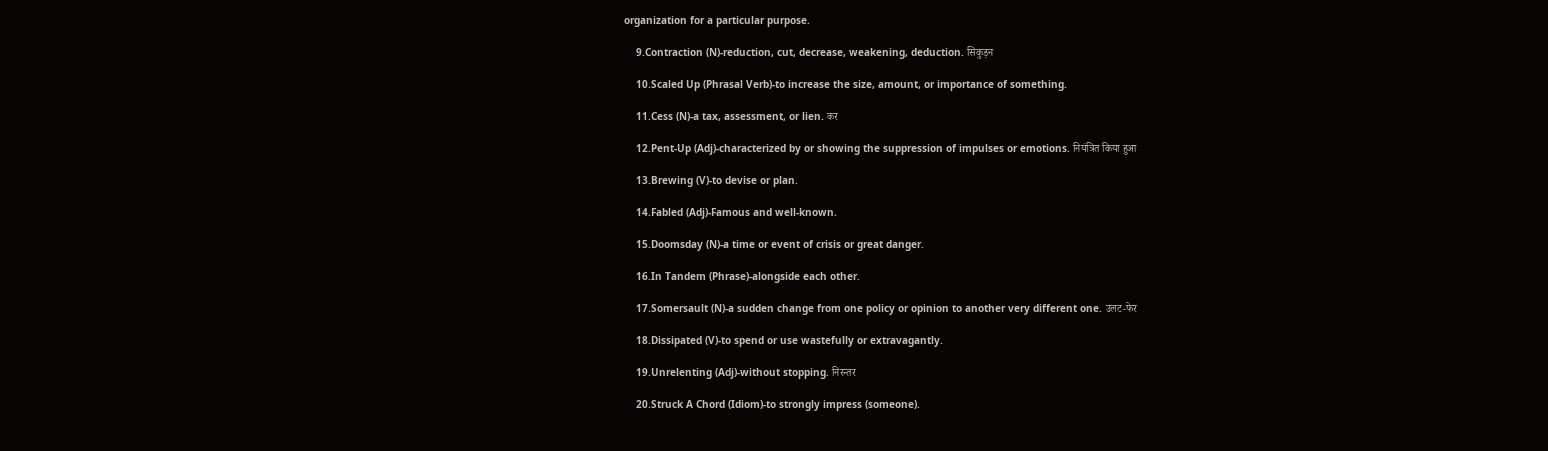organization for a particular purpose.

    9.Contraction (N)-reduction, cut, decrease, weakening, deduction. सिकुड़न

    10.Scaled Up (Phrasal Verb)-to increase the size, amount, or importance of something.

    11.Cess (N)-a tax, assessment, or lien. कर

    12.Pent-Up (Adj)-characterized by or showing the suppression of impulses or emotions. नियंत्रित किया हुआ

    13.Brewing (V)-to devise or plan.

    14.Fabled (Adj)-Famous and well-known.

    15.Doomsday (N)-a time or event of crisis or great danger.

    16.In Tandem (Phrase)-alongside each other.

    17.Somersault (N)-a sudden change from one policy or opinion to another very different one. उलट-फेर

    18.Dissipated (V)-to spend or use wastefully or extravagantly.

    19.Unrelenting (Adj)-without stopping. निरन्तर

    20.Struck A Chord (Idiom)-to strongly impress (someone).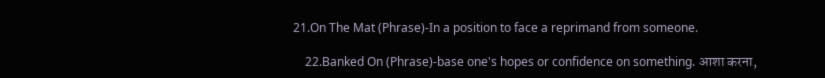21.On The Mat (Phrase)-In a position to face a reprimand from someone.

    22.Banked On (Phrase)-base one's hopes or confidence on something. आशा करना,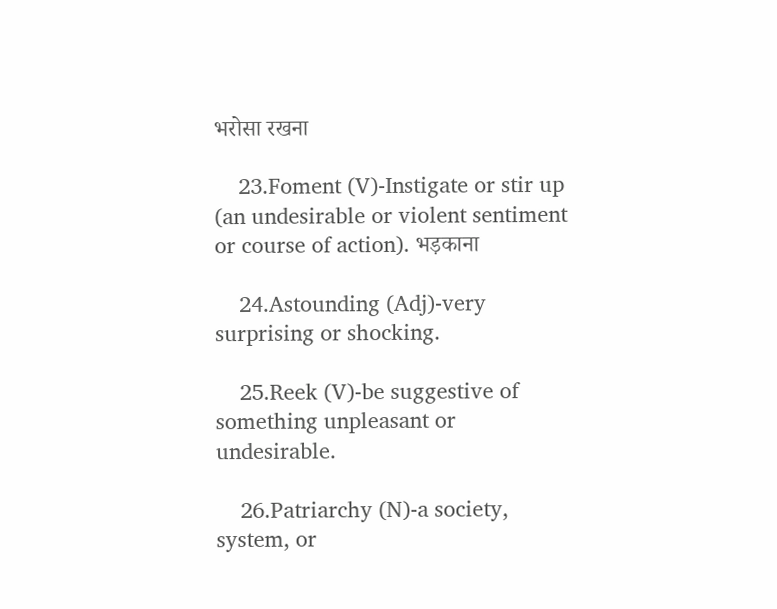भरोसा रखना

    23.Foment (V)-Instigate or stir up (an undesirable or violent sentiment or course of action). भड़काना

    24.Astounding (Adj)-very surprising or shocking.

    25.Reek (V)-be suggestive of something unpleasant or undesirable.

    26.Patriarchy (N)-a society, system, or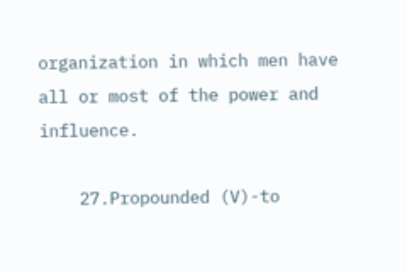organization in which men have all or most of the power and influence.

    27.Propounded (V)-to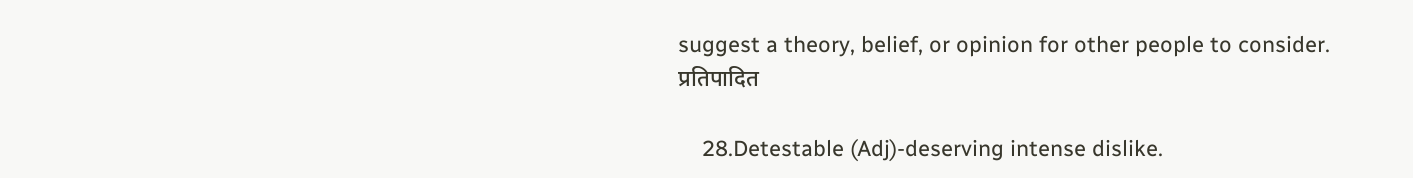suggest a theory, belief, or opinion for other people to consider. प्रतिपादित

    28.Detestable (Adj)-deserving intense dislike.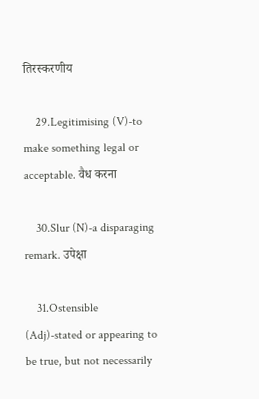तिरस्करणीय

    29.Legitimising (V)-to make something legal or acceptable. वैध करना

    30.Slur (N)-a disparaging remark. उपेक्षा

    31.Ostensible (Adj)-stated or appearing to be true, but not necessarily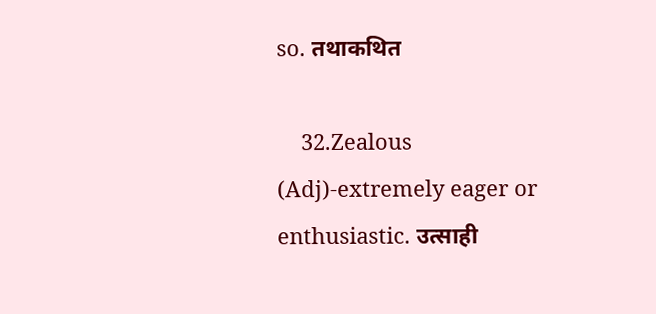so. तथाकथित

    32.Zealous (Adj)-extremely eager or enthusiastic. उत्साही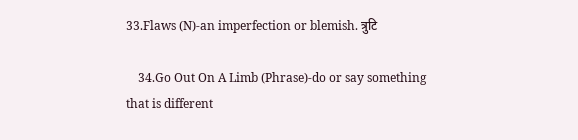33.Flaws (N)-an imperfection or blemish. त्रुटि

    34.Go Out On A Limb (Phrase)-do or say something that is different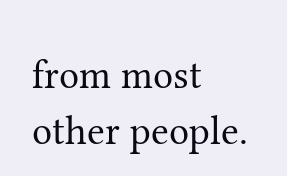from most other people.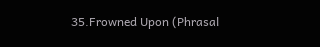35.Frowned Upon (Phrasal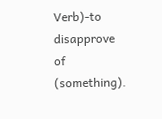Verb)-to disapprove of (something).